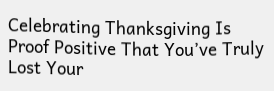Celebrating Thanksgiving Is Proof Positive That You’ve Truly Lost Your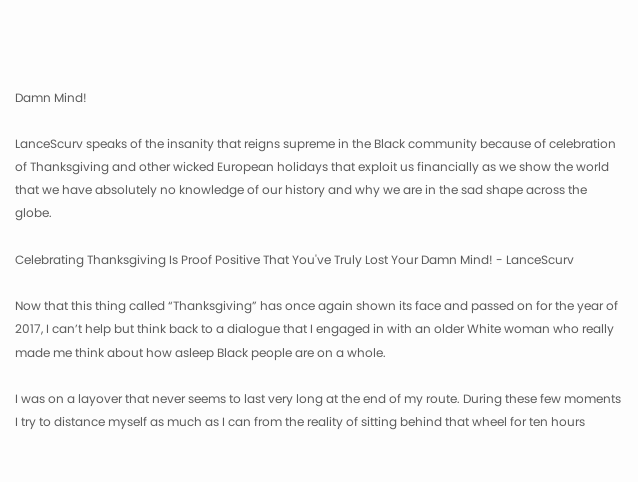Damn Mind!

LanceScurv speaks of the insanity that reigns supreme in the Black community because of celebration of Thanksgiving and other wicked European holidays that exploit us financially as we show the world that we have absolutely no knowledge of our history and why we are in the sad shape across the globe.

Celebrating Thanksgiving Is Proof Positive That You've Truly Lost Your Damn Mind! - LanceScurv

Now that this thing called “Thanksgiving” has once again shown its face and passed on for the year of 2017, I can’t help but think back to a dialogue that I engaged in with an older White woman who really made me think about how asleep Black people are on a whole.

I was on a layover that never seems to last very long at the end of my route. During these few moments I try to distance myself as much as I can from the reality of sitting behind that wheel for ten hours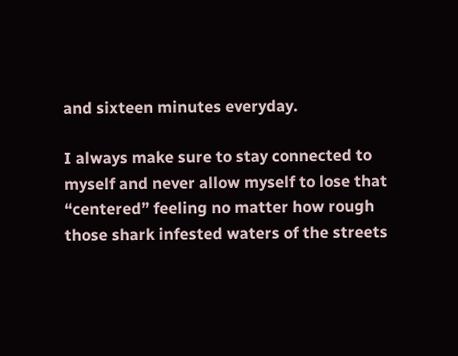and sixteen minutes everyday.

I always make sure to stay connected to myself and never allow myself to lose that “centered” feeling no matter how rough those shark infested waters of the streets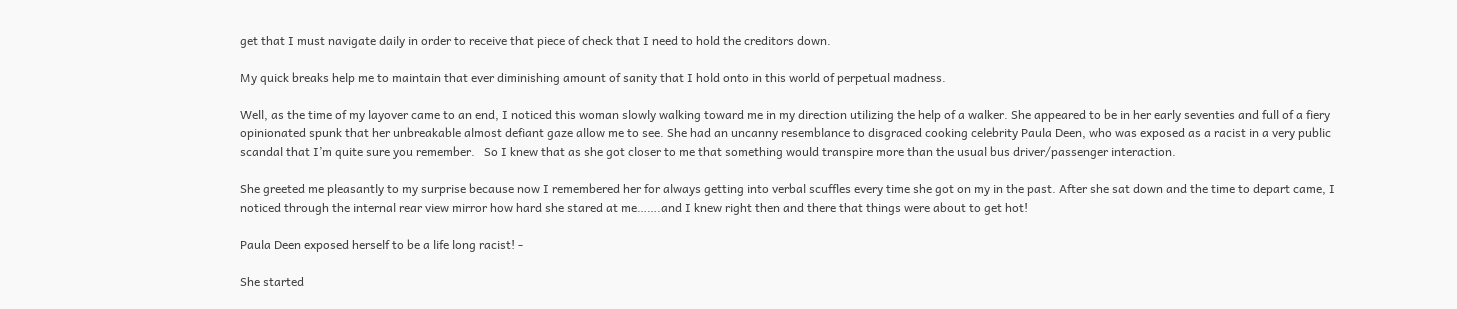get that I must navigate daily in order to receive that piece of check that I need to hold the creditors down.

My quick breaks help me to maintain that ever diminishing amount of sanity that I hold onto in this world of perpetual madness.

Well, as the time of my layover came to an end, I noticed this woman slowly walking toward me in my direction utilizing the help of a walker. She appeared to be in her early seventies and full of a fiery opinionated spunk that her unbreakable almost defiant gaze allow me to see. She had an uncanny resemblance to disgraced cooking celebrity Paula Deen, who was exposed as a racist in a very public scandal that I’m quite sure you remember.   So I knew that as she got closer to me that something would transpire more than the usual bus driver/passenger interaction.

She greeted me pleasantly to my surprise because now I remembered her for always getting into verbal scuffles every time she got on my in the past. After she sat down and the time to depart came, I noticed through the internal rear view mirror how hard she stared at me…….and I knew right then and there that things were about to get hot!

Paula Deen exposed herself to be a life long racist! -

She started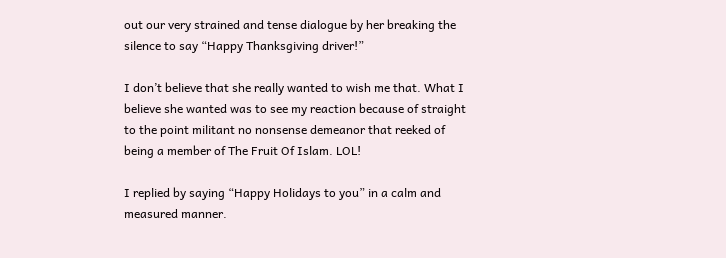out our very strained and tense dialogue by her breaking the silence to say “Happy Thanksgiving driver!”

I don’t believe that she really wanted to wish me that. What I believe she wanted was to see my reaction because of straight to the point militant no nonsense demeanor that reeked of being a member of The Fruit Of Islam. LOL!

I replied by saying “Happy Holidays to you” in a calm and measured manner.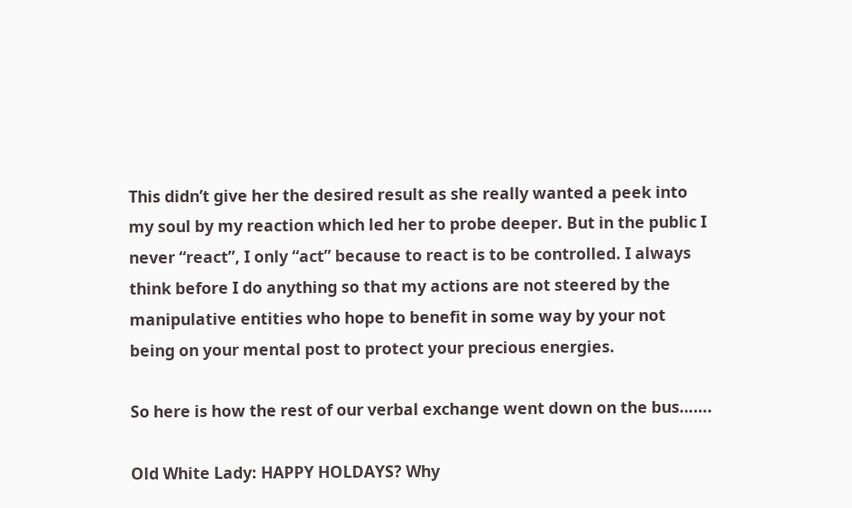This didn’t give her the desired result as she really wanted a peek into my soul by my reaction which led her to probe deeper. But in the public I never “react”, I only “act” because to react is to be controlled. I always think before I do anything so that my actions are not steered by the manipulative entities who hope to benefit in some way by your not being on your mental post to protect your precious energies.

So here is how the rest of our verbal exchange went down on the bus…….

Old White Lady: HAPPY HOLDAYS? Why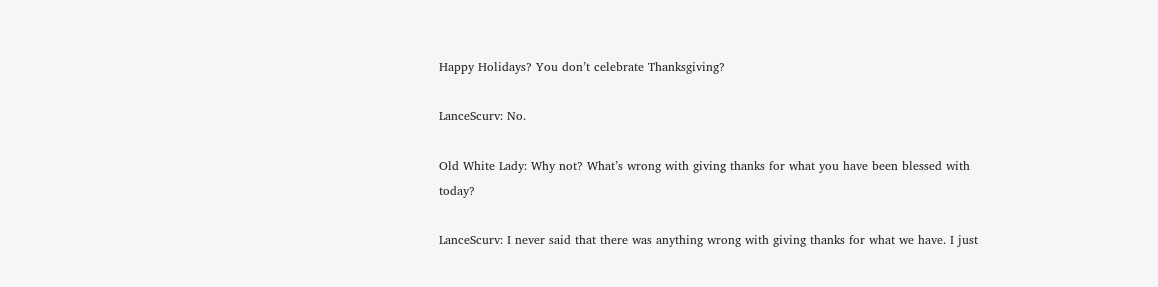Happy Holidays? You don’t celebrate Thanksgiving?

LanceScurv: No.

Old White Lady: Why not? What’s wrong with giving thanks for what you have been blessed with today?

LanceScurv: I never said that there was anything wrong with giving thanks for what we have. I just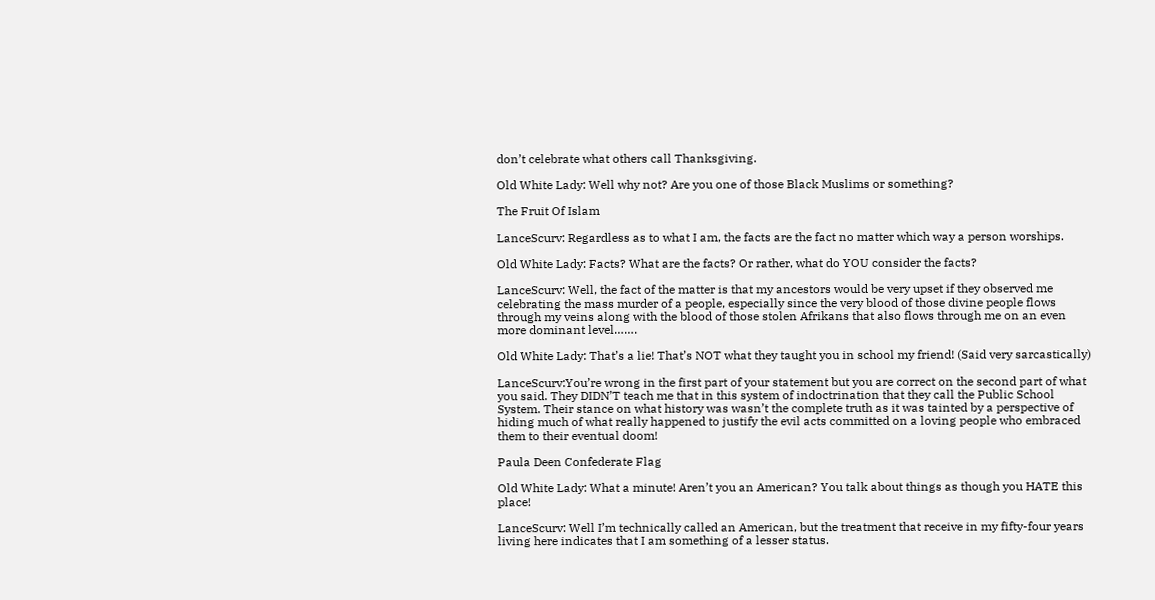don’t celebrate what others call Thanksgiving.

Old White Lady: Well why not? Are you one of those Black Muslims or something?

The Fruit Of Islam

LanceScurv: Regardless as to what I am, the facts are the fact no matter which way a person worships.

Old White Lady: Facts? What are the facts? Or rather, what do YOU consider the facts?

LanceScurv: Well, the fact of the matter is that my ancestors would be very upset if they observed me celebrating the mass murder of a people, especially since the very blood of those divine people flows through my veins along with the blood of those stolen Afrikans that also flows through me on an even more dominant level…….

Old White Lady: That’s a lie! That’s NOT what they taught you in school my friend! (Said very sarcastically)

LanceScurv:You’re wrong in the first part of your statement but you are correct on the second part of what you said. They DIDN’T teach me that in this system of indoctrination that they call the Public School System. Their stance on what history was wasn’t the complete truth as it was tainted by a perspective of hiding much of what really happened to justify the evil acts committed on a loving people who embraced them to their eventual doom!

Paula Deen Confederate Flag

Old White Lady: What a minute! Aren’t you an American? You talk about things as though you HATE this place!

LanceScurv: Well I’m technically called an American, but the treatment that receive in my fifty-four years living here indicates that I am something of a lesser status.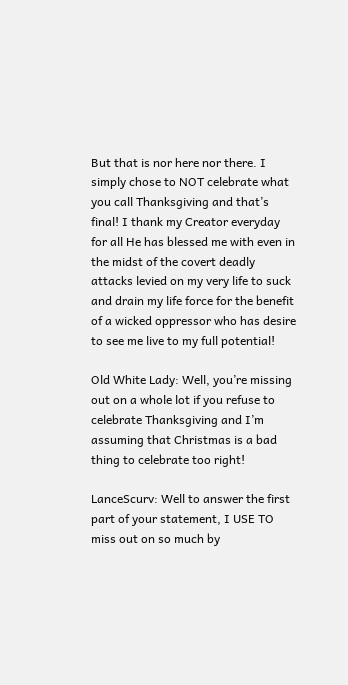But that is nor here nor there. I simply chose to NOT celebrate what you call Thanksgiving and that’s final! I thank my Creator everyday for all He has blessed me with even in the midst of the covert deadly attacks levied on my very life to suck and drain my life force for the benefit of a wicked oppressor who has desire to see me live to my full potential!

Old White Lady: Well, you’re missing out on a whole lot if you refuse to celebrate Thanksgiving and I’m assuming that Christmas is a bad thing to celebrate too right!

LanceScurv: Well to answer the first part of your statement, I USE TO miss out on so much by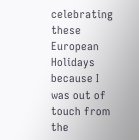celebrating these European Holidays because I was out of touch from the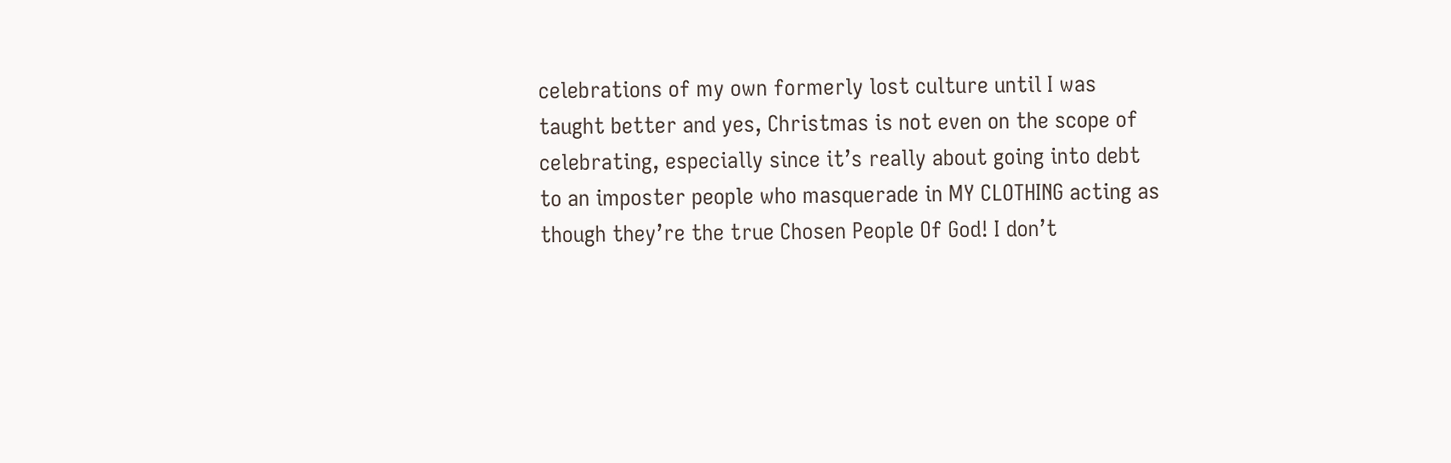celebrations of my own formerly lost culture until I was taught better and yes, Christmas is not even on the scope of celebrating, especially since it’s really about going into debt to an imposter people who masquerade in MY CLOTHING acting as though they’re the true Chosen People Of God! I don’t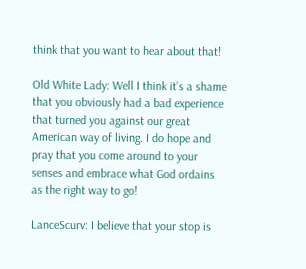think that you want to hear about that!

Old White Lady: Well I think it’s a shame that you obviously had a bad experience that turned you against our great American way of living. I do hope and pray that you come around to your senses and embrace what God ordains as the right way to go!

LanceScurv: I believe that your stop is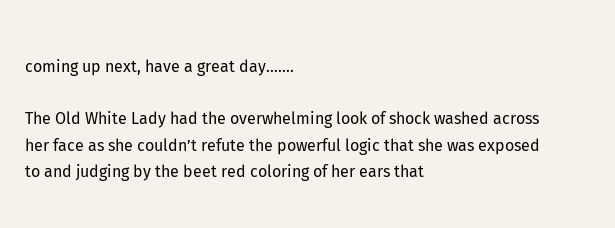coming up next, have a great day…….

The Old White Lady had the overwhelming look of shock washed across her face as she couldn’t refute the powerful logic that she was exposed to and judging by the beet red coloring of her ears that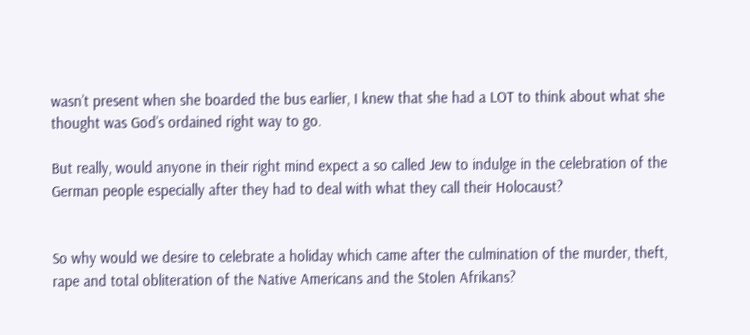wasn’t present when she boarded the bus earlier, I knew that she had a LOT to think about what she thought was God’s ordained right way to go.

But really, would anyone in their right mind expect a so called Jew to indulge in the celebration of the German people especially after they had to deal with what they call their Holocaust?


So why would we desire to celebrate a holiday which came after the culmination of the murder, theft, rape and total obliteration of the Native Americans and the Stolen Afrikans?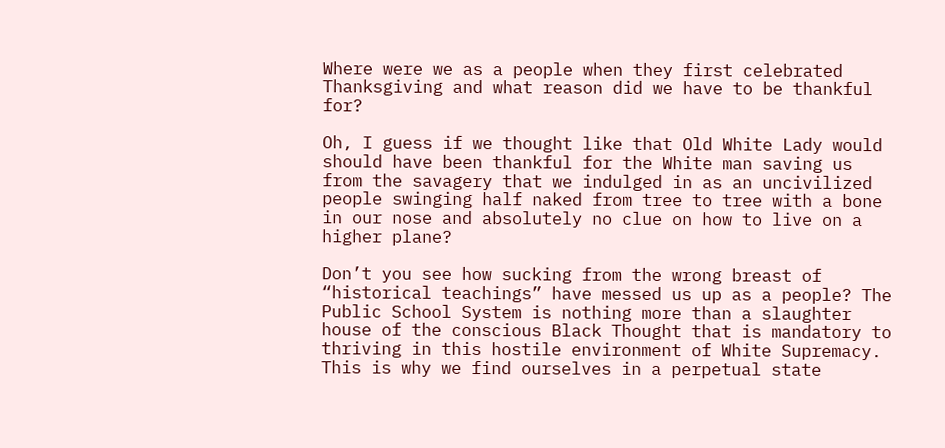Where were we as a people when they first celebrated Thanksgiving and what reason did we have to be thankful for?

Oh, I guess if we thought like that Old White Lady would should have been thankful for the White man saving us from the savagery that we indulged in as an uncivilized people swinging half naked from tree to tree with a bone in our nose and absolutely no clue on how to live on a higher plane?

Don’t you see how sucking from the wrong breast of “historical teachings” have messed us up as a people? The Public School System is nothing more than a slaughter house of the conscious Black Thought that is mandatory to thriving in this hostile environment of White Supremacy. This is why we find ourselves in a perpetual state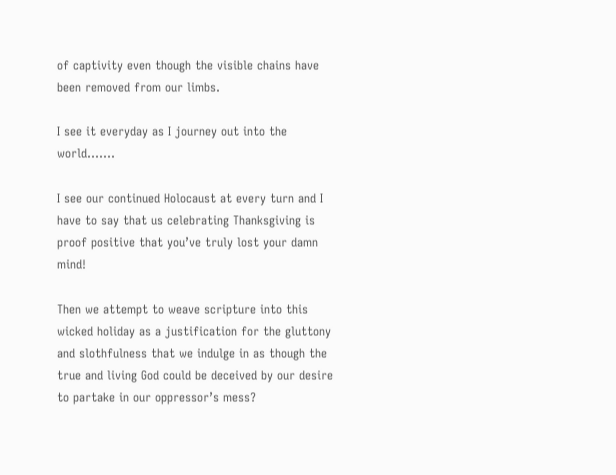of captivity even though the visible chains have been removed from our limbs.

I see it everyday as I journey out into the world…….

I see our continued Holocaust at every turn and I have to say that us celebrating Thanksgiving is proof positive that you’ve truly lost your damn mind!

Then we attempt to weave scripture into this wicked holiday as a justification for the gluttony and slothfulness that we indulge in as though the true and living God could be deceived by our desire to partake in our oppressor’s mess?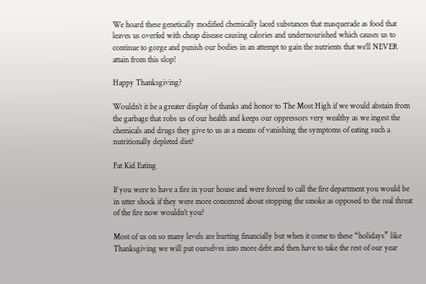We hoard these genetically modified chemically laced substances that masquerade as food that leaves us overfed with cheap disease causing calories and undernourished which causes us to continue to gorge and punish our bodies in an attempt to gain the nutrients that we’ll NEVER attain from this slop!

Happy Thanksgiving?

Wouldn’t it be a greater display of thanks and honor to The Most High if we would abstain from the garbage that robs us of our health and keeps our oppressors very wealthy as we ingest the chemicals and drugs they give to us as a means of vanishing the symptoms of eating such a nutritionally depleted diet?

Fat Kid Eating

If you were to have a fire in your house and were forced to call the fire department you would be in utter shock if they were more concenred about stopping the smoke as opposed to the real threat of the fire now wouldn’t you?

Most of us on so many levels are hurting financially but when it come to these “holidays” like Thanksgiving we will put ourselves into more debt and then have to take the rest of our year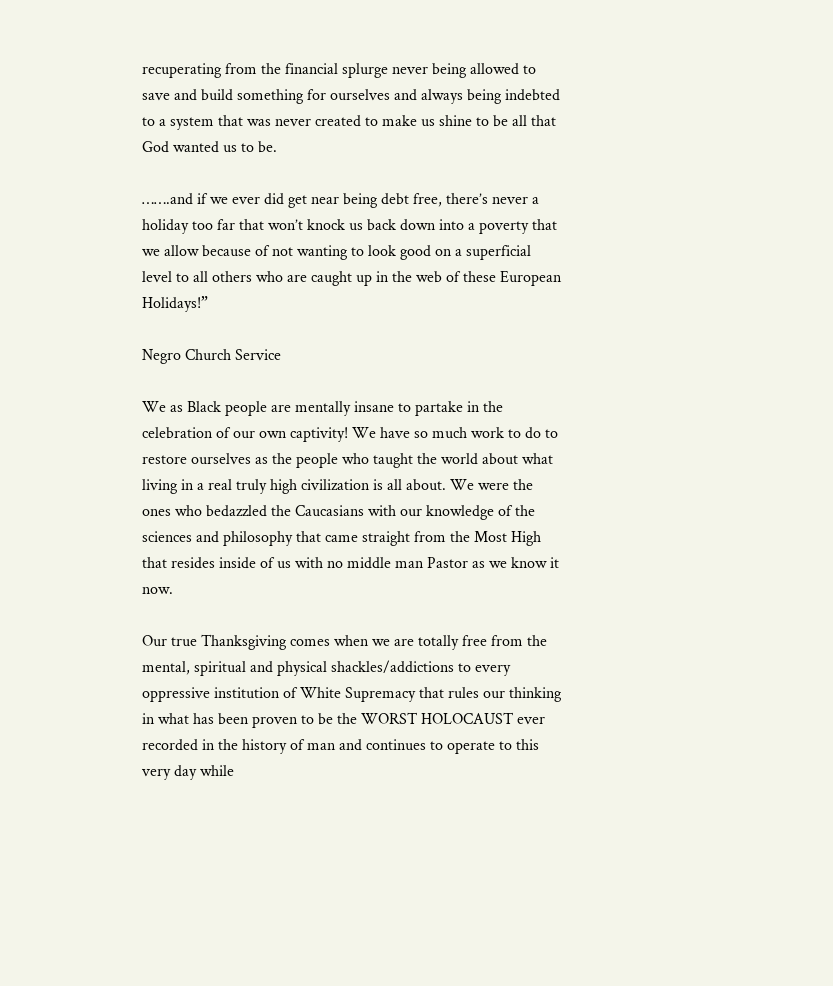recuperating from the financial splurge never being allowed to save and build something for ourselves and always being indebted to a system that was never created to make us shine to be all that God wanted us to be.

…….and if we ever did get near being debt free, there’s never a holiday too far that won’t knock us back down into a poverty that we allow because of not wanting to look good on a superficial level to all others who are caught up in the web of these European Holidays!”

Negro Church Service

We as Black people are mentally insane to partake in the celebration of our own captivity! We have so much work to do to restore ourselves as the people who taught the world about what living in a real truly high civilization is all about. We were the ones who bedazzled the Caucasians with our knowledge of the sciences and philosophy that came straight from the Most High that resides inside of us with no middle man Pastor as we know it now.

Our true Thanksgiving comes when we are totally free from the mental, spiritual and physical shackles/addictions to every oppressive institution of White Supremacy that rules our thinking in what has been proven to be the WORST HOLOCAUST ever recorded in the history of man and continues to operate to this very day while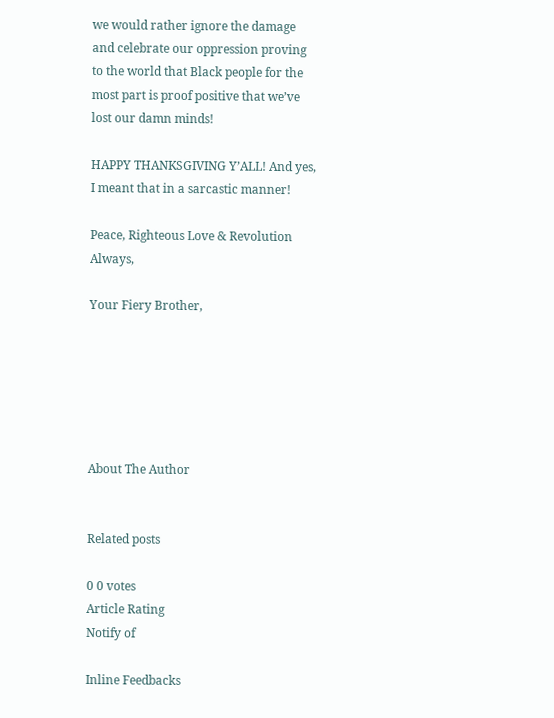we would rather ignore the damage and celebrate our oppression proving to the world that Black people for the most part is proof positive that we’ve lost our damn minds!

HAPPY THANKSGIVING Y’ALL! And yes, I meant that in a sarcastic manner!

Peace, Righteous Love & Revolution Always,

Your Fiery Brother,






About The Author


Related posts

0 0 votes
Article Rating
Notify of

Inline Feedbacks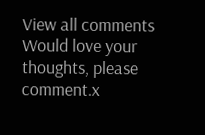View all comments
Would love your thoughts, please comment.x